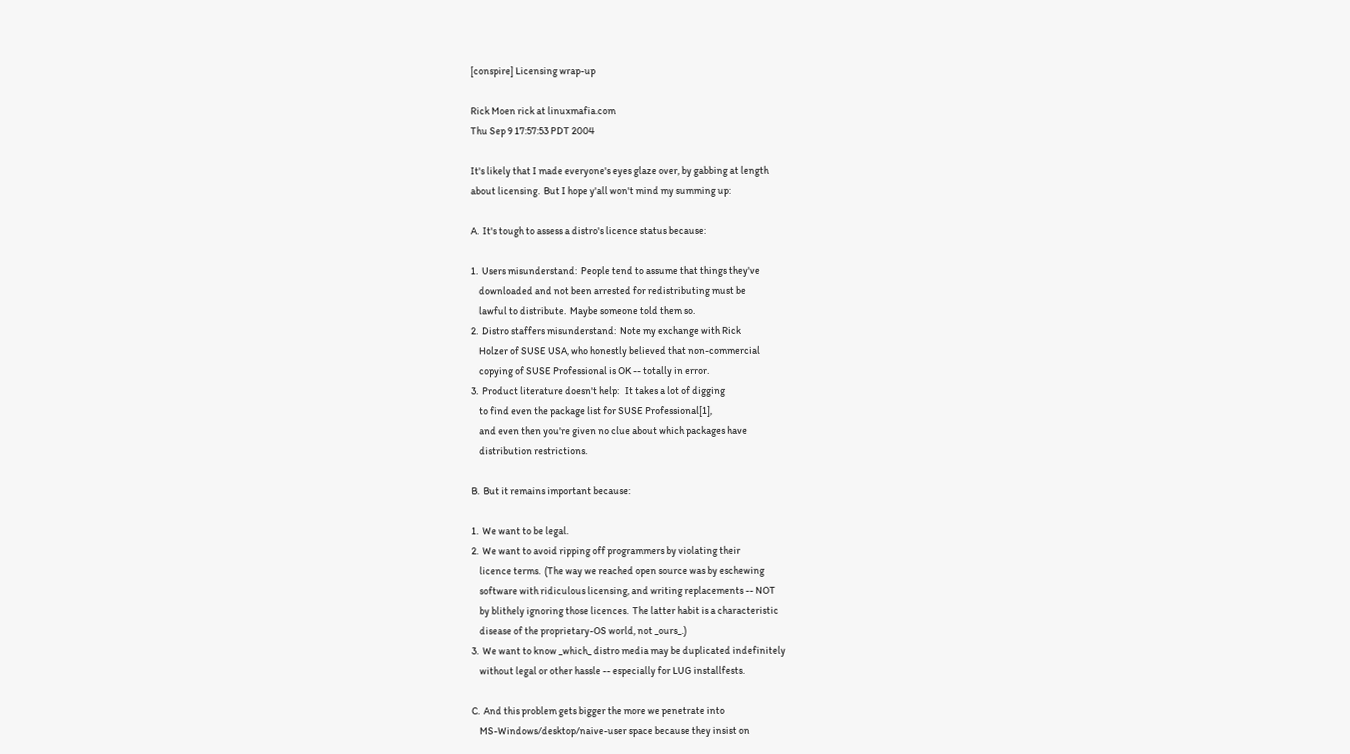[conspire] Licensing wrap-up

Rick Moen rick at linuxmafia.com
Thu Sep 9 17:57:53 PDT 2004

It's likely that I made everyone's eyes glaze over, by gabbing at length
about licensing.  But I hope y'all won't mind my summing up:

A.  It's tough to assess a distro's licence status because:

1.  Users misunderstand:  People tend to assume that things they've
    downloaded and not been arrested for redistributing must be
    lawful to distribute.  Maybe someone told them so.
2.  Distro staffers misunderstand:  Note my exchange with Rick
    Holzer of SUSE USA, who honestly believed that non-commercial
    copying of SUSE Professional is OK -- totally in error.
3.  Product literature doesn't help:   It takes a lot of digging
    to find even the package list for SUSE Professional[1],
    and even then you're given no clue about which packages have
    distribution restrictions.

B.  But it remains important because:

1.  We want to be legal.
2.  We want to avoid ripping off programmers by violating their
    licence terms.  (The way we reached open source was by eschewing
    software with ridiculous licensing, and writing replacements -- NOT
    by blithely ignoring those licences.  The latter habit is a characteristic
    disease of the proprietary-OS world, not _ours_.)
3.  We want to know _which_ distro media may be duplicated indefinitely
    without legal or other hassle -- especially for LUG installfests.

C.  And this problem gets bigger the more we penetrate into
    MS-Windows/desktop/naive-user space because they insist on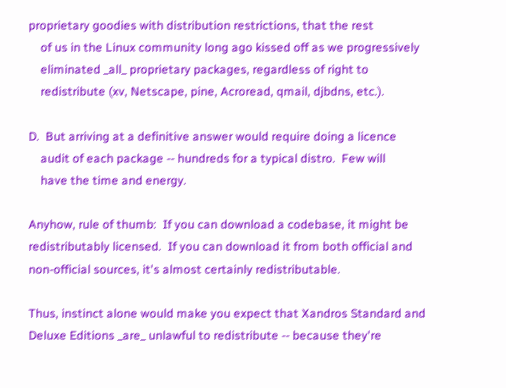proprietary goodies with distribution restrictions, that the rest
    of us in the Linux community long ago kissed off as we progressively
    eliminated _all_ proprietary packages, regardless of right to
    redistribute (xv, Netscape, pine, Acroread, qmail, djbdns, etc.).

D.  But arriving at a definitive answer would require doing a licence
    audit of each package -- hundreds for a typical distro.  Few will
    have the time and energy.

Anyhow, rule of thumb:  If you can download a codebase, it might be
redistributably licensed.  If you can download it from both official and
non-official sources, it's almost certainly redistributable.

Thus, instinct alone would make you expect that Xandros Standard and
Deluxe Editions _are_ unlawful to redistribute -- because they're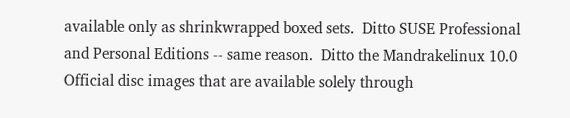available only as shrinkwrapped boxed sets.  Ditto SUSE Professional
and Personal Editions -- same reason.  Ditto the Mandrakelinux 10.0
Official disc images that are available solely through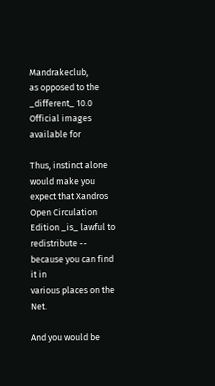Mandrakeclub,
as opposed to the _different_ 10.0 Official images available for

Thus, instinct alone would make you expect that Xandros Open Circulation
Edition _is_ lawful to redistribute -- because you can find it in
various places on the Net.

And you would be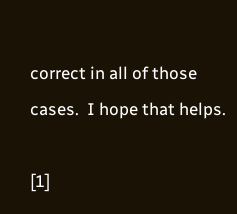correct in all of those cases.  I hope that helps.

[1]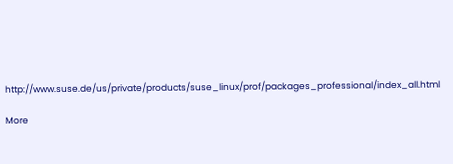http://www.suse.de/us/private/products/suse_linux/prof/packages_professional/index_all.html

More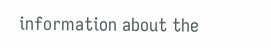information about the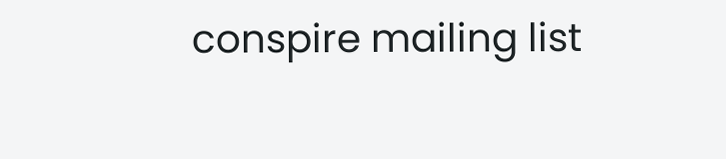conspire mailing list